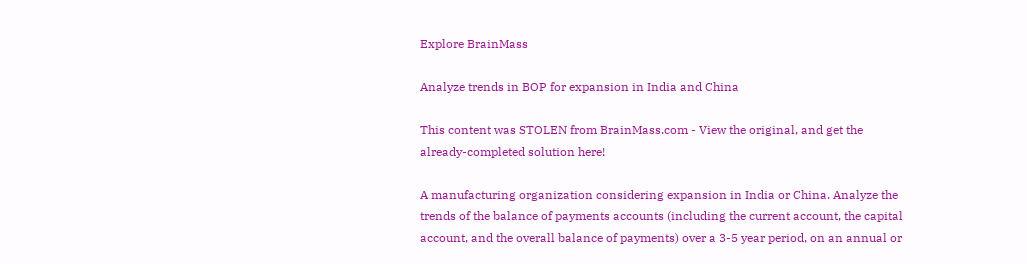Explore BrainMass

Analyze trends in BOP for expansion in India and China

This content was STOLEN from BrainMass.com - View the original, and get the already-completed solution here!

A manufacturing organization considering expansion in India or China. Analyze the trends of the balance of payments accounts (including the current account, the capital account, and the overall balance of payments) over a 3-5 year period, on an annual or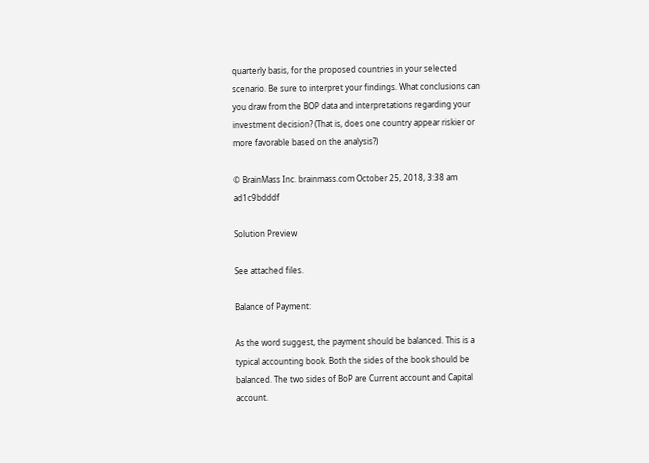quarterly basis, for the proposed countries in your selected scenario. Be sure to interpret your findings. What conclusions can you draw from the BOP data and interpretations regarding your investment decision? (That is, does one country appear riskier or more favorable based on the analysis?)

© BrainMass Inc. brainmass.com October 25, 2018, 3:38 am ad1c9bdddf

Solution Preview

See attached files.

Balance of Payment:

As the word suggest, the payment should be balanced. This is a typical accounting book. Both the sides of the book should be balanced. The two sides of BoP are Current account and Capital account.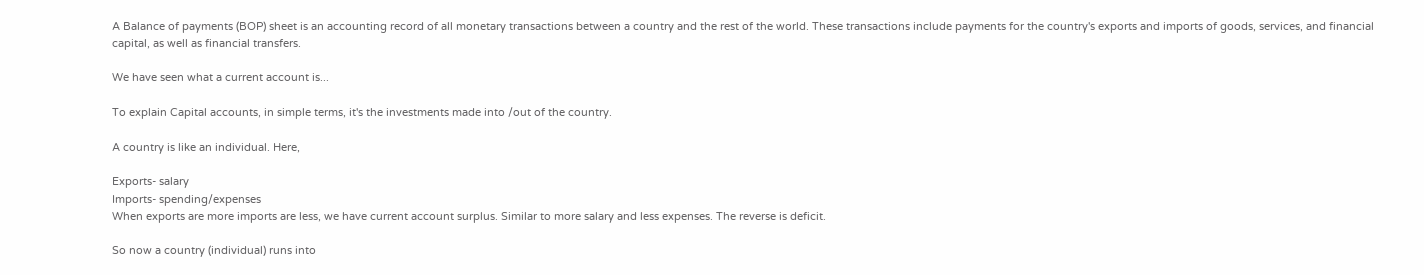A Balance of payments (BOP) sheet is an accounting record of all monetary transactions between a country and the rest of the world. These transactions include payments for the country's exports and imports of goods, services, and financial capital, as well as financial transfers.

We have seen what a current account is...

To explain Capital accounts, in simple terms, it's the investments made into /out of the country.

A country is like an individual. Here,

Exports- salary
Imports- spending/expenses
When exports are more imports are less, we have current account surplus. Similar to more salary and less expenses. The reverse is deficit.

So now a country (individual) runs into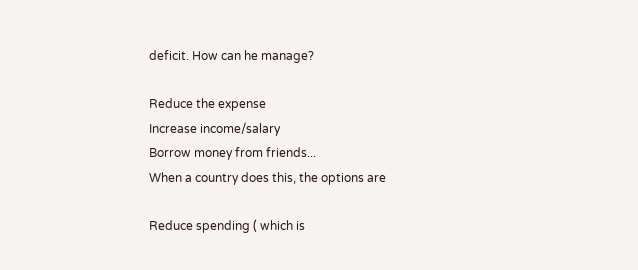deficit. How can he manage?

Reduce the expense
Increase income/salary
Borrow money from friends...
When a country does this, the options are

Reduce spending ( which is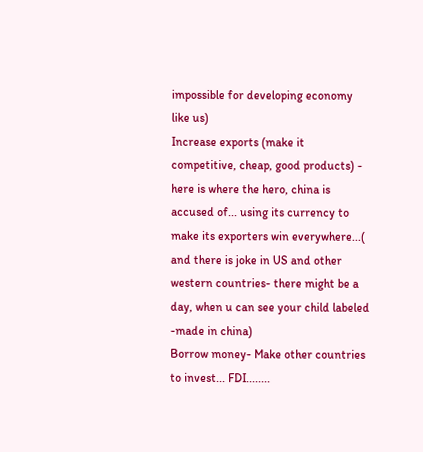impossible for developing economy like us)
Increase exports (make it competitive, cheap, good products) - here is where the hero, china is accused of... using its currency to make its exporters win everywhere...( and there is joke in US and other western countries- there might be a day, when u can see your child labeled -made in china)
Borrow money- Make other countries to invest... FDI........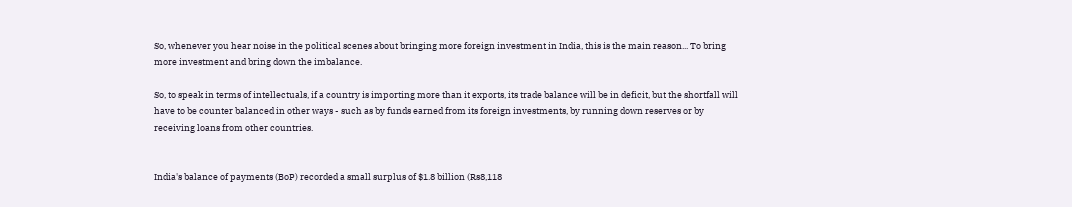So, whenever you hear noise in the political scenes about bringing more foreign investment in India, this is the main reason... To bring more investment and bring down the imbalance.

So, to speak in terms of intellectuals, if a country is importing more than it exports, its trade balance will be in deficit, but the shortfall will have to be counter balanced in other ways - such as by funds earned from its foreign investments, by running down reserves or by receiving loans from other countries.


India's balance of payments (BoP) recorded a small surplus of $1.8 billion (Rs8,118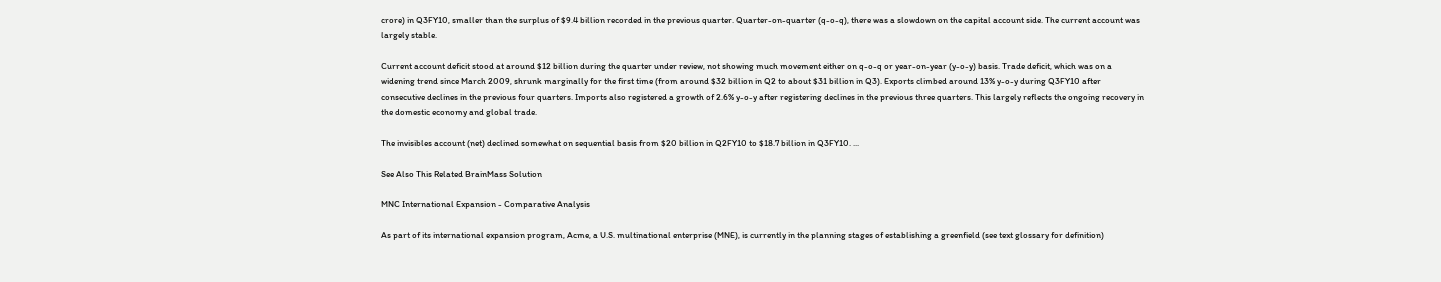crore) in Q3FY10, smaller than the surplus of $9.4 billion recorded in the previous quarter. Quarter-on-quarter (q-o-q), there was a slowdown on the capital account side. The current account was largely stable.

Current account deficit stood at around $12 billion during the quarter under review, not showing much movement either on q-o-q or year-on-year (y-o-y) basis. Trade deficit, which was on a widening trend since March 2009, shrunk marginally for the first time (from around $32 billion in Q2 to about $31 billion in Q3). Exports climbed around 13% y-o-y during Q3FY10 after consecutive declines in the previous four quarters. Imports also registered a growth of 2.6% y-o-y after registering declines in the previous three quarters. This largely reflects the ongoing recovery in the domestic economy and global trade.

The invisibles account (net) declined somewhat on sequential basis from $20 billion in Q2FY10 to $18.7 billion in Q3FY10. ...

See Also This Related BrainMass Solution

MNC International Expansion - Comparative Analysis

As part of its international expansion program, Acme, a U.S. multinational enterprise (MNE), is currently in the planning stages of establishing a greenfield (see text glossary for definition)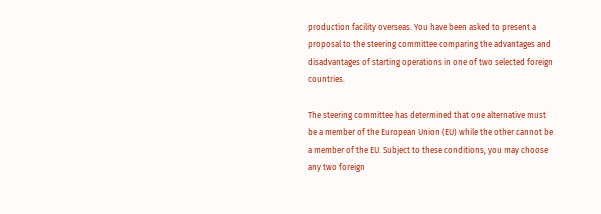production facility overseas. You have been asked to present a proposal to the steering committee comparing the advantages and disadvantages of starting operations in one of two selected foreign countries.

The steering committee has determined that one alternative must be a member of the European Union (EU) while the other cannot be a member of the EU. Subject to these conditions, you may choose any two foreign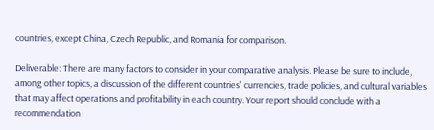countries, except China, Czech Republic, and Romania for comparison.

Deliverable: There are many factors to consider in your comparative analysis. Please be sure to include, among other topics, a discussion of the different countries' currencies, trade policies, and cultural variables that may affect operations and profitability in each country. Your report should conclude with a recommendation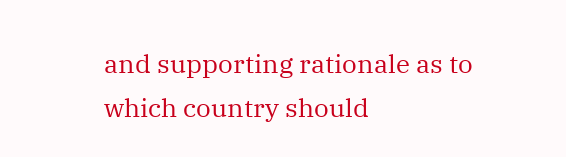and supporting rationale as to which country should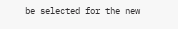be selected for the new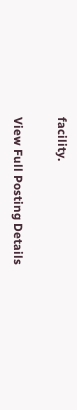facility.

View Full Posting Details